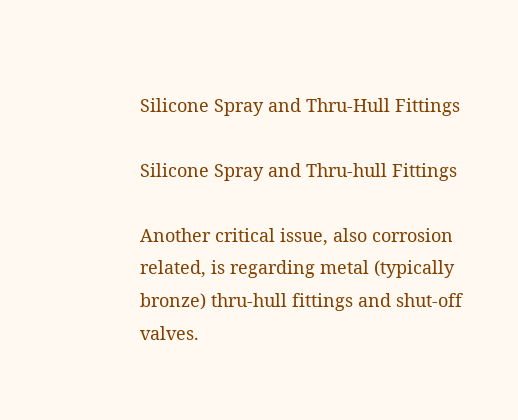Silicone Spray and Thru-Hull Fittings

Silicone Spray and Thru-hull Fittings

Another critical issue, also corrosion related, is regarding metal (typically bronze) thru-hull fittings and shut-off valves.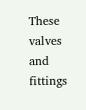These valves and fittings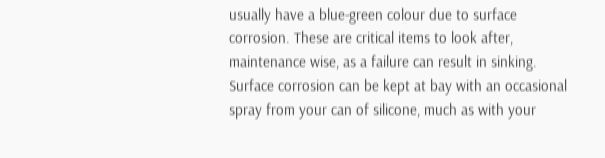usually have a blue-green colour due to surface corrosion. These are critical items to look after, maintenance wise, as a failure can result in sinking. Surface corrosion can be kept at bay with an occasional spray from your can of silicone, much as with your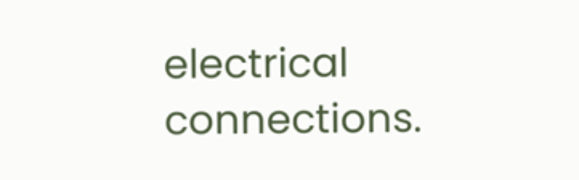electrical connections.